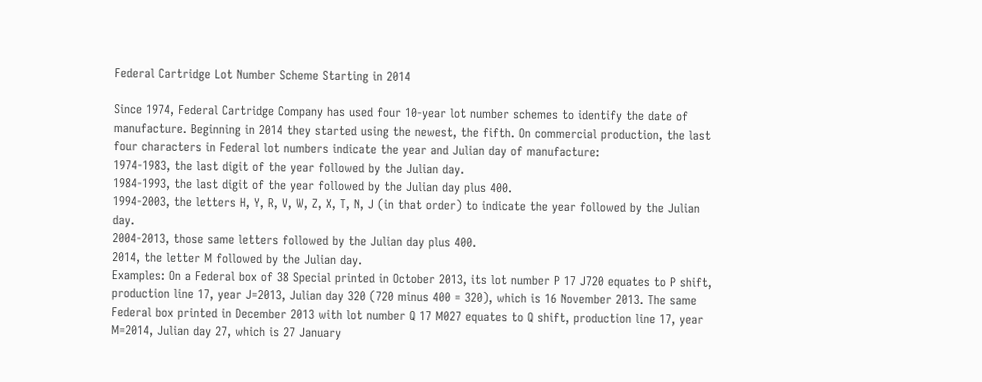Federal Cartridge Lot Number Scheme Starting in 2014

Since 1974, Federal Cartridge Company has used four 10-year lot number schemes to identify the date of manufacture. Beginning in 2014 they started using the newest, the fifth. On commercial production, the last four characters in Federal lot numbers indicate the year and Julian day of manufacture:
1974-1983, the last digit of the year followed by the Julian day.
1984-1993, the last digit of the year followed by the Julian day plus 400.
1994-2003, the letters H, Y, R, V, W, Z, X, T, N, J (in that order) to indicate the year followed by the Julian day.
2004-2013, those same letters followed by the Julian day plus 400.
2014, the letter M followed by the Julian day.
Examples: On a Federal box of 38 Special printed in October 2013, its lot number P 17 J720 equates to P shift, production line 17, year J=2013, Julian day 320 (720 minus 400 = 320), which is 16 November 2013. The same Federal box printed in December 2013 with lot number Q 17 M027 equates to Q shift, production line 17, year M=2014, Julian day 27, which is 27 January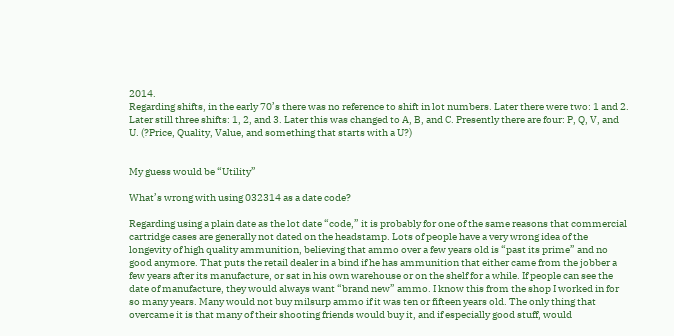2014.
Regarding shifts, in the early 70’s there was no reference to shift in lot numbers. Later there were two: 1 and 2. Later still three shifts: 1, 2, and 3. Later this was changed to A, B, and C. Presently there are four: P, Q, V, and U. (?Price, Quality, Value, and something that starts with a U?)


My guess would be “Utility”

What’s wrong with using 032314 as a date code?

Regarding using a plain date as the lot date “code,” it is probably for one of the same reasons that commercial cartridge cases are generally not dated on the headstamp. Lots of people have a very wrong idea of the longevity of high quality ammunition, believing that ammo over a few years old is “past its prime” and no good anymore. That puts the retail dealer in a bind if he has ammunition that either came from the jobber a few years after its manufacture, or sat in his own warehouse or on the shelf for a while. If people can see the date of manufacture, they would always want “brand new” ammo. I know this from the shop I worked in for so many years. Many would not buy milsurp ammo if it was ten or fifteen years old. The only thing that overcame it is that many of their shooting friends would buy it, and if especially good stuff, would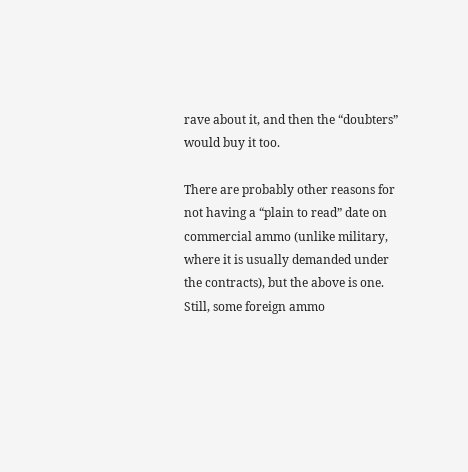rave about it, and then the “doubters” would buy it too.

There are probably other reasons for not having a “plain to read” date on commercial ammo (unlike military, where it is usually demanded under the contracts), but the above is one. Still, some foreign ammo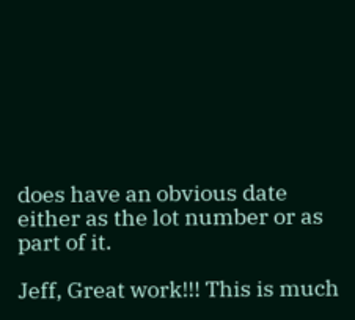does have an obvious date either as the lot number or as part of it.

Jeff, Great work!!! This is much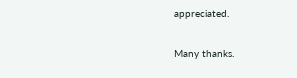appreciated.

Many thanks.